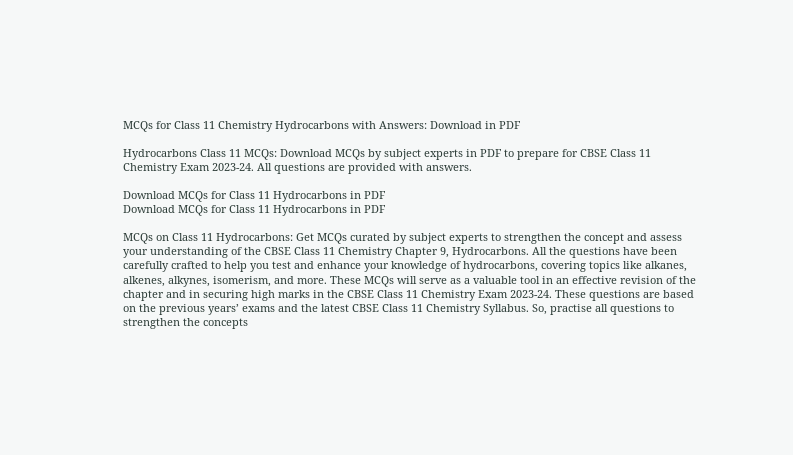MCQs for Class 11 Chemistry Hydrocarbons with Answers: Download in PDF

Hydrocarbons Class 11 MCQs: Download MCQs by subject experts in PDF to prepare for CBSE Class 11 Chemistry Exam 2023-24. All questions are provided with answers.

Download MCQs for Class 11 Hydrocarbons in PDF
Download MCQs for Class 11 Hydrocarbons in PDF

MCQs on Class 11 Hydrocarbons: Get MCQs curated by subject experts to strengthen the concept and assess your understanding of the CBSE Class 11 Chemistry Chapter 9, Hydrocarbons. All the questions have been carefully crafted to help you test and enhance your knowledge of hydrocarbons, covering topics like alkanes, alkenes, alkynes, isomerism, and more. These MCQs will serve as a valuable tool in an effective revision of the chapter and in securing high marks in the CBSE Class 11 Chemistry Exam 2023-24. These questions are based on the previous years’ exams and the latest CBSE Class 11 Chemistry Syllabus. So, practise all questions to strengthen the concepts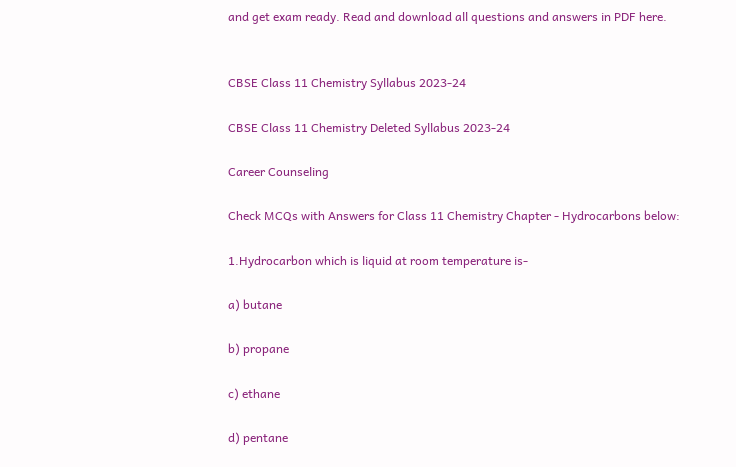and get exam ready. Read and download all questions and answers in PDF here.


CBSE Class 11 Chemistry Syllabus 2023-24

CBSE Class 11 Chemistry Deleted Syllabus 2023-24

Career Counseling

Check MCQs with Answers for Class 11 Chemistry Chapter - Hydrocarbons below:

1.Hydrocarbon which is liquid at room temperature is-

a) butane

b) propane

c) ethane

d) pentane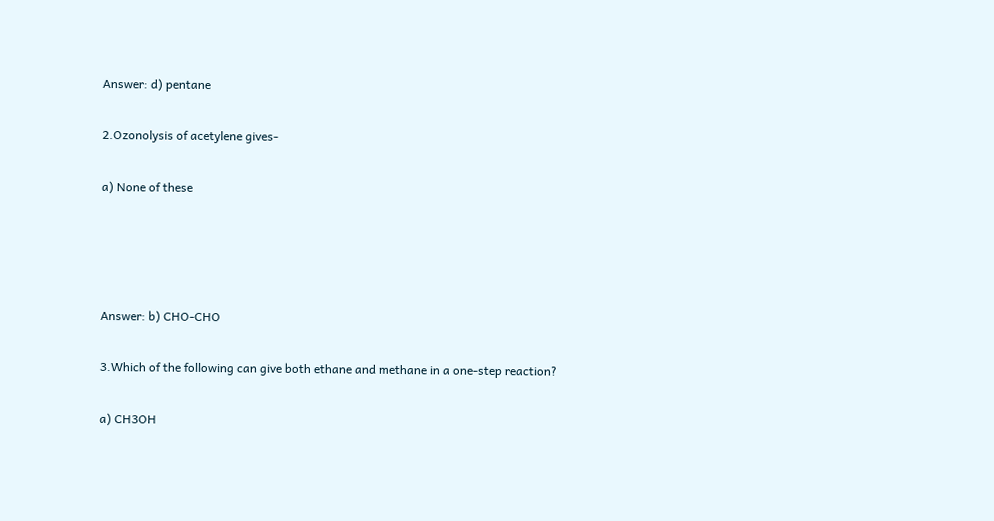Answer: d) pentane

2.Ozonolysis of acetylene gives-

a) None of these




Answer: b) CHO-CHO

3.Which of the following can give both ethane and methane in a one-step reaction?

a) CH3OH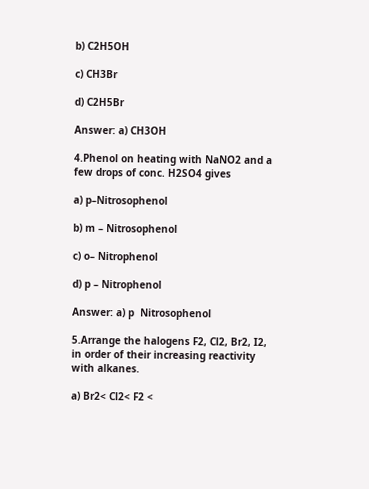b) C2H5OH

c) CH3Br

d) C2H5Br

Answer: a) CH3OH

4.Phenol on heating with NaNO2 and a few drops of conc. H2SO4 gives

a) p–Nitrosophenol

b) m – Nitrosophenol

c) o– Nitrophenol

d) p – Nitrophenol

Answer: a) p  Nitrosophenol

5.Arrange the halogens F2, Cl2, Br2, I2, in order of their increasing reactivity with alkanes.

a) Br2< Cl2< F2 <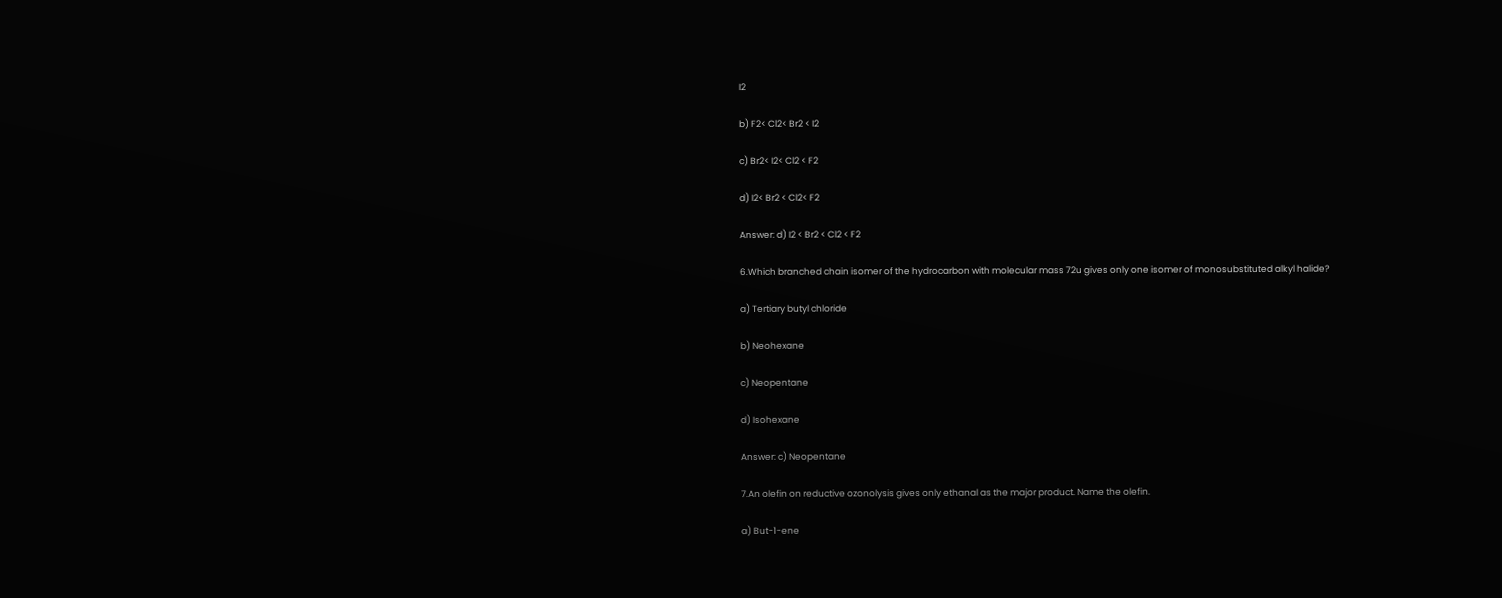I2

b) F2< Cl2< Br2 < I2

c) Br2< I2< Cl2 < F2

d) I2< Br2 < Cl2< F2

Answer: d) I2 < Br2 < Cl2 < F2

6.Which branched chain isomer of the hydrocarbon with molecular mass 72u gives only one isomer of monosubstituted alkyl halide?

a) Tertiary butyl chloride

b) Neohexane

c) Neopentane

d) Isohexane

Answer: c) Neopentane

7.An olefin on reductive ozonolysis gives only ethanal as the major product. Name the olefin.

a) But-1-ene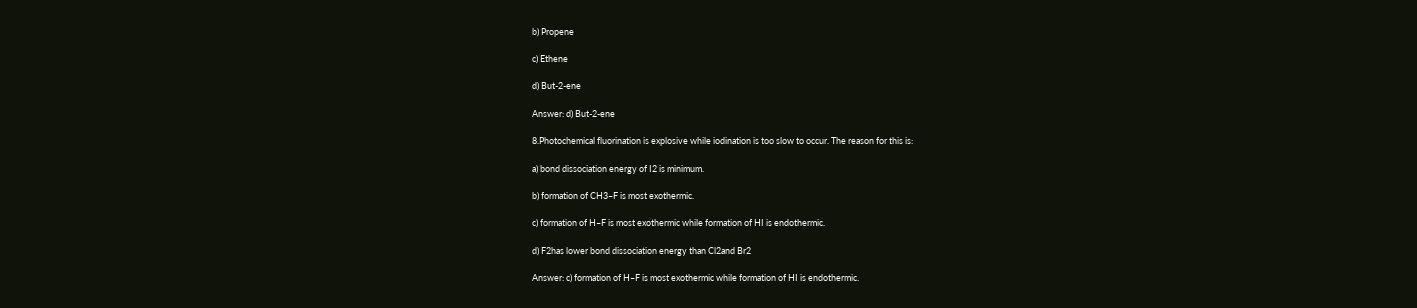b) Propene

c) Ethene

d) But-2-ene

Answer: d) But-2-ene

8.Photochemical fluorination is explosive while iodination is too slow to occur. The reason for this is:

a) bond dissociation energy of I2 is minimum.

b) formation of CH3–F is most exothermic.

c) formation of H–F is most exothermic while formation of HI is endothermic.

d) F2has lower bond dissociation energy than Cl2and Br2

Answer: c) formation of H–F is most exothermic while formation of HI is endothermic.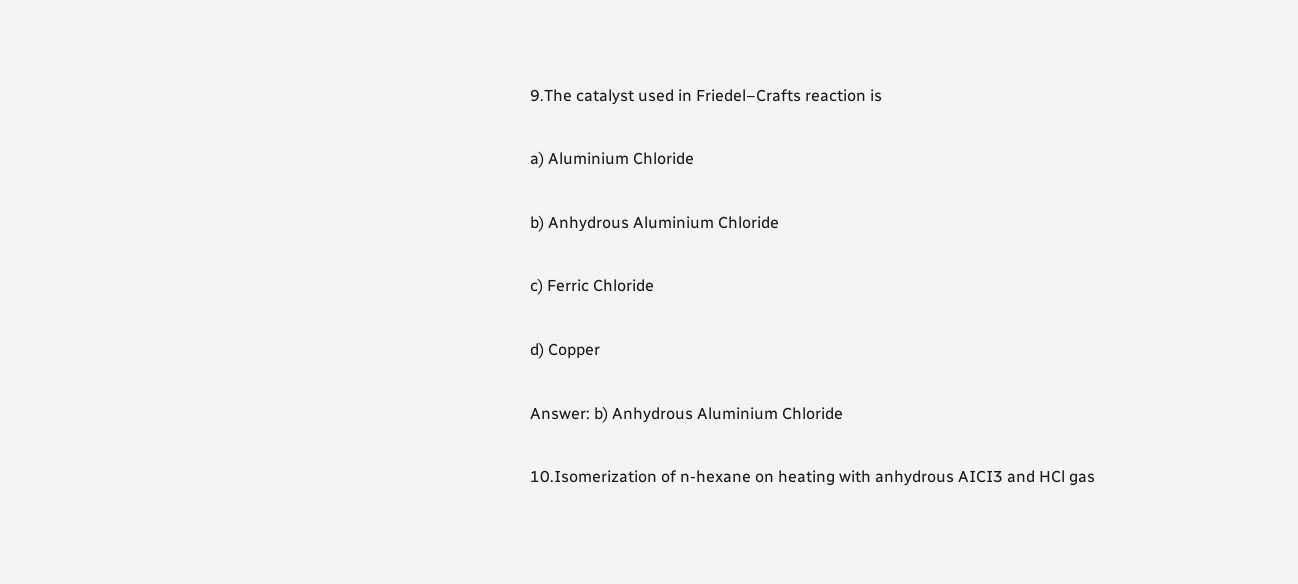9.The catalyst used in Friedel–Crafts reaction is

a) Aluminium Chloride

b) Anhydrous Aluminium Chloride

c) Ferric Chloride

d) Copper

Answer: b) Anhydrous Aluminium Chloride

10.Isomerization of n-hexane on heating with anhydrous AICI3 and HCl gas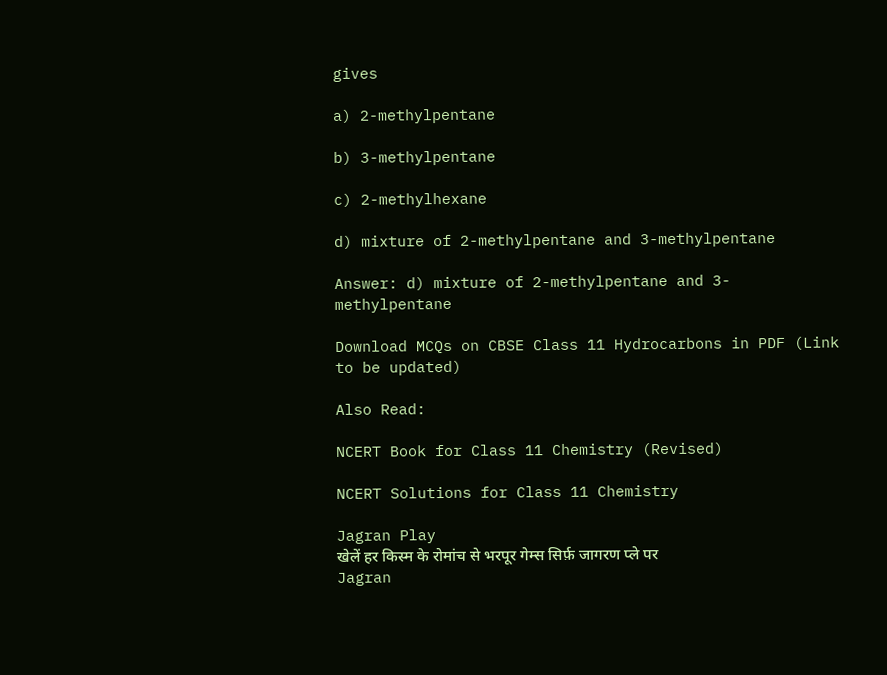gives

a) 2-methylpentane

b) 3-methylpentane

c) 2-methylhexane

d) mixture of 2-methylpentane and 3-methylpentane

Answer: d) mixture of 2-methylpentane and 3-methylpentane

Download MCQs on CBSE Class 11 Hydrocarbons in PDF (Link to be updated)

Also Read:

NCERT Book for Class 11 Chemistry (Revised)

NCERT Solutions for Class 11 Chemistry

Jagran Play
खेलें हर किस्म के रोमांच से भरपूर गेम्स सिर्फ़ जागरण प्ले पर
Jagran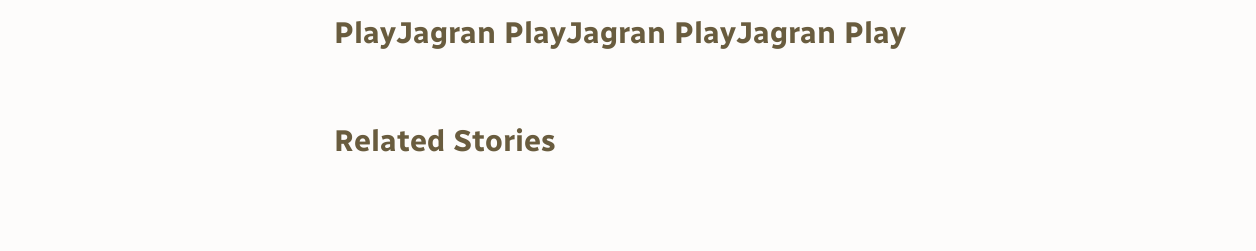PlayJagran PlayJagran PlayJagran Play

Related Stories